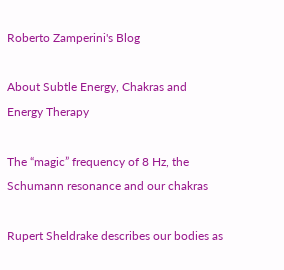Roberto Zamperini's Blog

About Subtle Energy, Chakras and Energy Therapy

The “magic” frequency of 8 Hz, the Schumann resonance and our chakras

Rupert Sheldrake describes our bodies as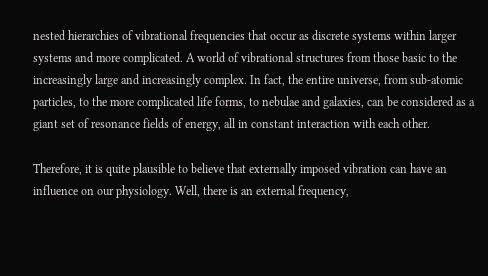nested hierarchies of vibrational frequencies that occur as discrete systems within larger systems and more complicated. A world of vibrational structures from those basic to the increasingly large and increasingly complex. In fact, the entire universe, from sub-atomic particles, to the more complicated life forms, to nebulae and galaxies, can be considered as a giant set of resonance fields of energy, all in constant interaction with each other.

Therefore, it is quite plausible to believe that externally imposed vibration can have an influence on our physiology. Well, there is an external frequency,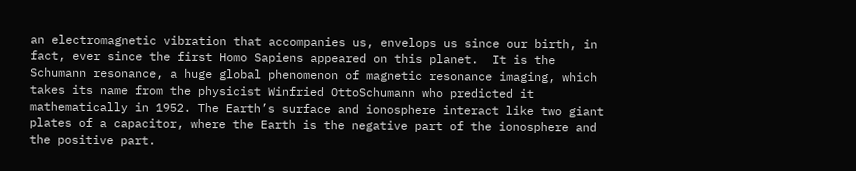an electromagnetic vibration that accompanies us, envelops us since our birth, in fact, ever since the first Homo Sapiens appeared on this planet.  It is the Schumann resonance, a huge global phenomenon of magnetic resonance imaging, which takes its name from the physicist Winfried OttoSchumann who predicted it mathematically in 1952. The Earth’s surface and ionosphere interact like two giant plates of a capacitor, where the Earth is the negative part of the ionosphere and the positive part.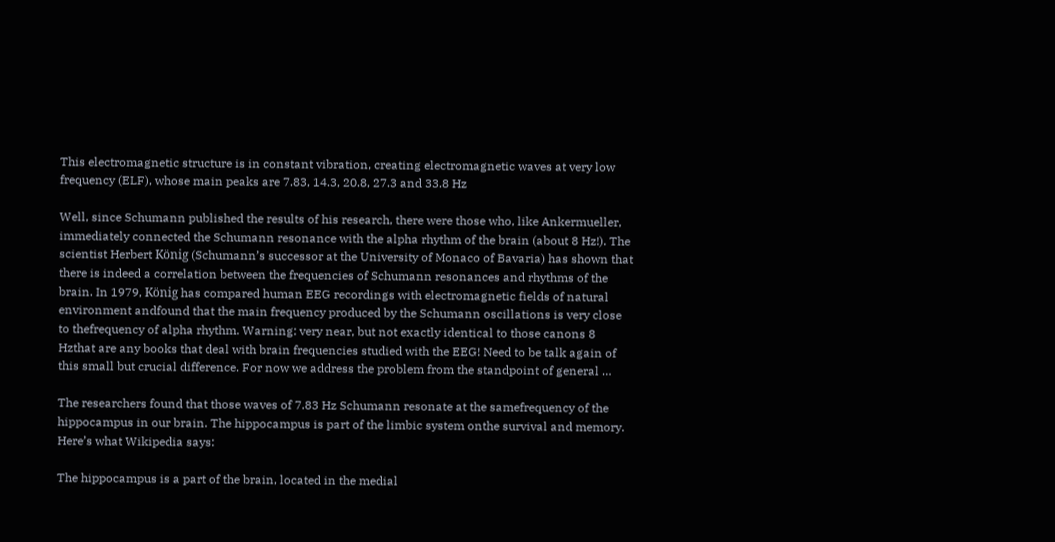This electromagnetic structure is in constant vibration, creating electromagnetic waves at very low frequency (ELF), whose main peaks are 7.83, 14.3, 20.8, 27.3 and 33.8 Hz

Well, since Schumann published the results of his research, there were those who, like Ankermueller, immediately connected the Schumann resonance with the alpha rhythm of the brain (about 8 Hz!). The scientist Herbert König (Schumann’s successor at the University of Monaco of Bavaria) has shown that there is indeed a correlation between the frequencies of Schumann resonances and rhythms of the brain. In 1979, König has compared human EEG recordings with electromagnetic fields of natural environment andfound that the main frequency produced by the Schumann oscillations is very close to thefrequency of alpha rhythm. Warning: very near, but not exactly identical to those canons 8 Hzthat are any books that deal with brain frequencies studied with the EEG! Need to be talk again of this small but crucial difference. For now we address the problem from the standpoint of general …

The researchers found that those waves of 7.83 Hz Schumann resonate at the samefrequency of the hippocampus in our brain. The hippocampus is part of the limbic system onthe survival and memory. Here’s what Wikipedia says:

The hippocampus is a part of the brain, located in the medial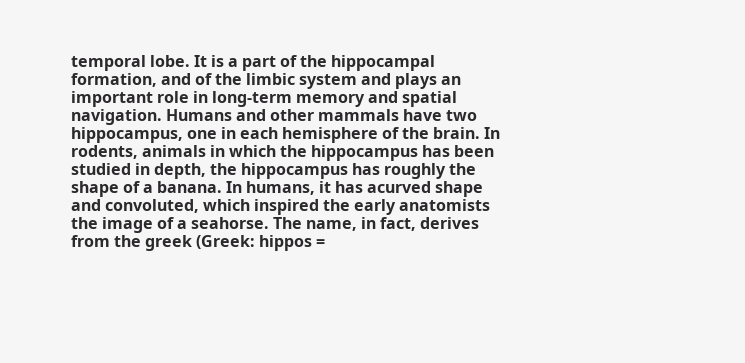temporal lobe. It is a part of the hippocampal formation, and of the limbic system and plays an important role in long-term memory and spatial navigation. Humans and other mammals have two hippocampus, one in each hemisphere of the brain. In rodents, animals in which the hippocampus has been studied in depth, the hippocampus has roughly the shape of a banana. In humans, it has acurved shape and convoluted, which inspired the early anatomists the image of a seahorse. The name, in fact, derives from the greek (Greek: hippos =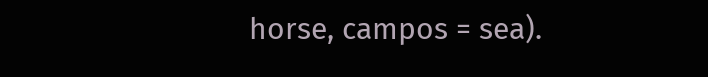horse, campos = sea).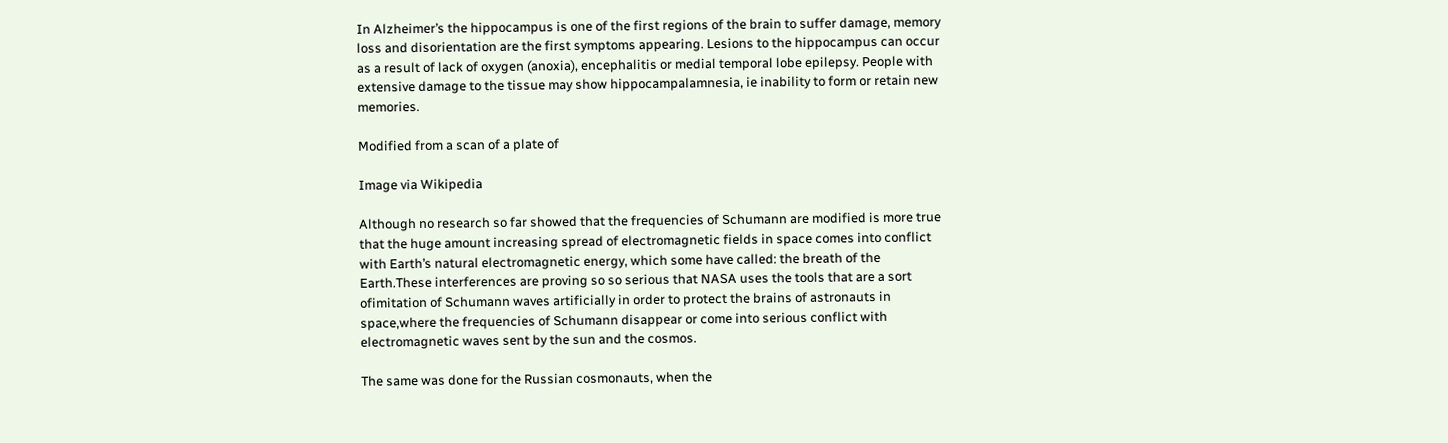In Alzheimer’s the hippocampus is one of the first regions of the brain to suffer damage, memory loss and disorientation are the first symptoms appearing. Lesions to the hippocampus can occur as a result of lack of oxygen (anoxia), encephalitis or medial temporal lobe epilepsy. People with extensive damage to the tissue may show hippocampalamnesia, ie inability to form or retain new memories.

Modified from a scan of a plate of

Image via Wikipedia

Although no research so far showed that the frequencies of Schumann are modified is more true that the huge amount increasing spread of electromagnetic fields in space comes into conflict with Earth’s natural electromagnetic energy, which some have called: the breath of the Earth.These interferences are proving so so serious that NASA uses the tools that are a sort ofimitation of Schumann waves artificially in order to protect the brains of astronauts in space,where the frequencies of Schumann disappear or come into serious conflict with electromagnetic waves sent by the sun and the cosmos.

The same was done for the Russian cosmonauts, when the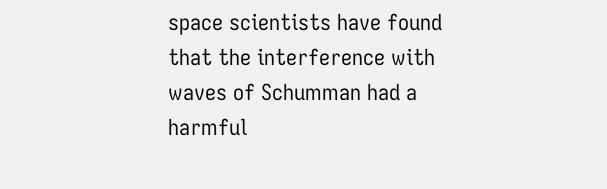space scientists have found that the interference with waves of Schumman had a harmful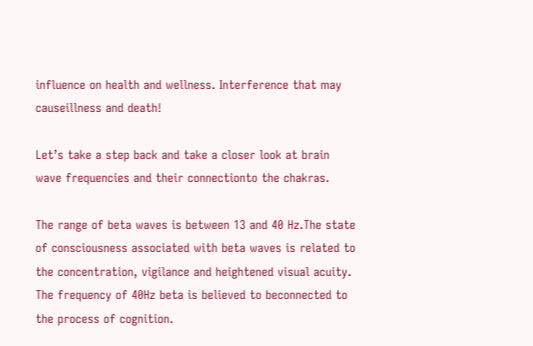influence on health and wellness. Interference that may causeillness and death!

Let’s take a step back and take a closer look at brain wave frequencies and their connectionto the chakras.

The range of beta waves is between 13 and 40 Hz.The state of consciousness associated with beta waves is related to the concentration, vigilance and heightened visual acuity. The frequency of 40Hz beta is believed to beconnected to the process of cognition.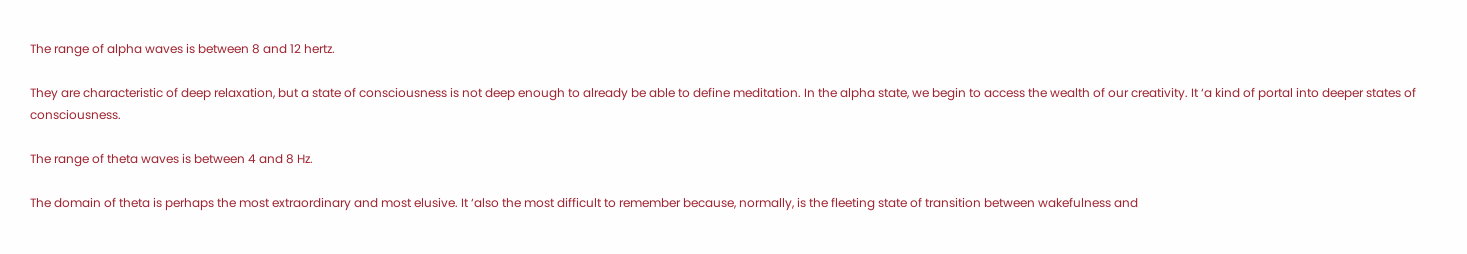The range of alpha waves is between 8 and 12 hertz.

They are characteristic of deep relaxation, but a state of consciousness is not deep enough to already be able to define meditation. In the alpha state, we begin to access the wealth of our creativity. It ‘a kind of portal into deeper states of consciousness.

The range of theta waves is between 4 and 8 Hz.

The domain of theta is perhaps the most extraordinary and most elusive. It ‘also the most difficult to remember because, normally, is the fleeting state of transition between wakefulness and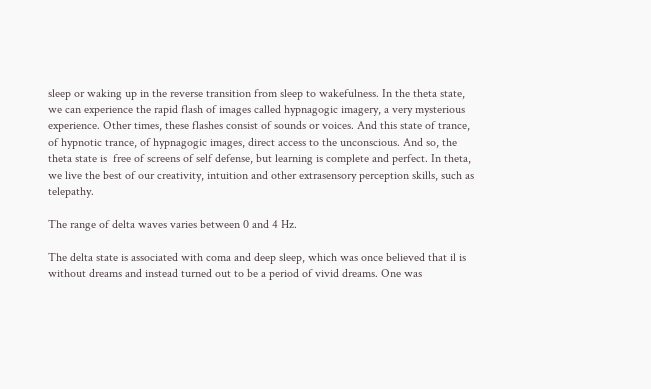sleep or waking up in the reverse transition from sleep to wakefulness. In the theta state, we can experience the rapid flash of images called hypnagogic imagery, a very mysterious experience. Other times, these flashes consist of sounds or voices. And this state of trance, of hypnotic trance, of hypnagogic images, direct access to the unconscious. And so, the theta state is  free of screens of self defense, but learning is complete and perfect. In theta, we live the best of our creativity, intuition and other extrasensory perception skills, such as telepathy.

The range of delta waves varies between 0 and 4 Hz.

The delta state is associated with coma and deep sleep, which was once believed that il is without dreams and instead turned out to be a period of vivid dreams. One was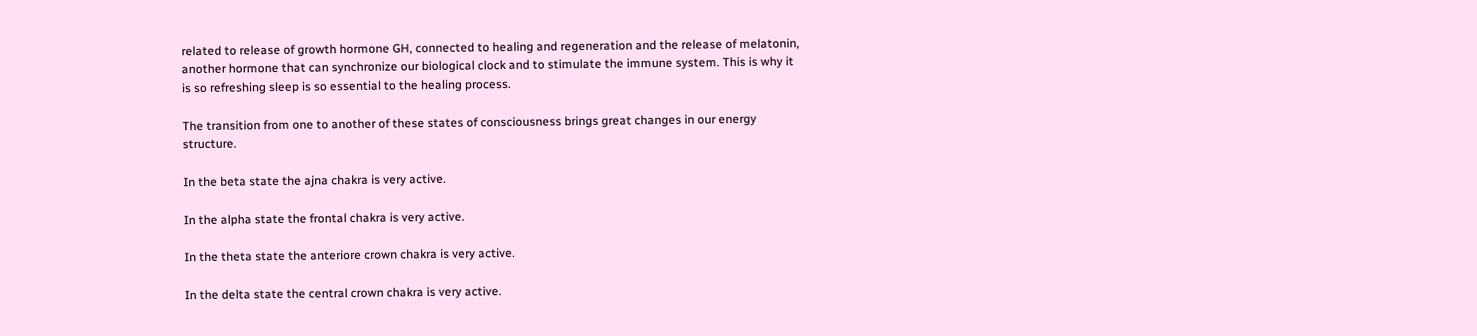related to release of growth hormone GH, connected to healing and regeneration and the release of melatonin, another hormone that can synchronize our biological clock and to stimulate the immune system. This is why it is so refreshing sleep is so essential to the healing process.

The transition from one to another of these states of consciousness brings great changes in our energy structure.

In the beta state the ajna chakra is very active.

In the alpha state the frontal chakra is very active.

In the theta state the anteriore crown chakra is very active.

In the delta state the central crown chakra is very active.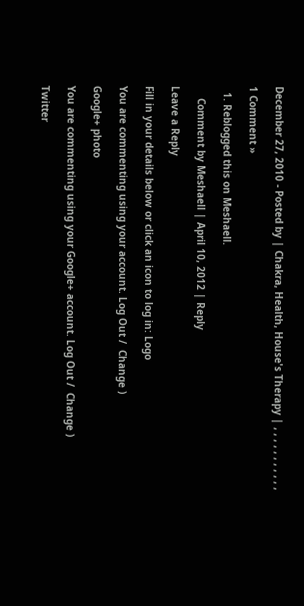December 27, 2010 - Posted by | Chakra, Health, House's Therapy | , , , , , , , , , , ,

1 Comment »

  1. Reblogged this on Meshaell.

    Comment by Meshaell | April 10, 2012 | Reply

Leave a Reply

Fill in your details below or click an icon to log in: Logo

You are commenting using your account. Log Out /  Change )

Google+ photo

You are commenting using your Google+ account. Log Out /  Change )

Twitter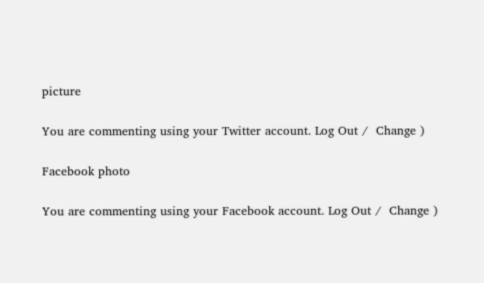picture

You are commenting using your Twitter account. Log Out /  Change )

Facebook photo

You are commenting using your Facebook account. Log Out /  Change )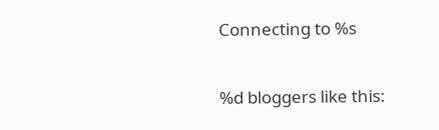Connecting to %s

%d bloggers like this: